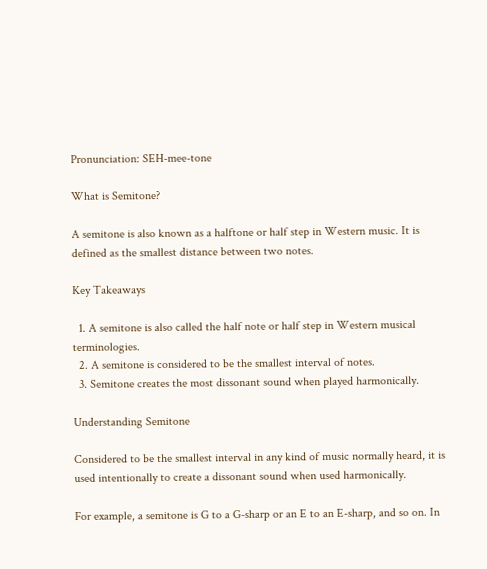Pronunciation: SEH-mee-tone

What is Semitone?

A semitone is also known as a halftone or half step in Western music. It is defined as the smallest distance between two notes.

Key Takeaways

  1. A semitone is also called the half note or half step in Western musical terminologies.
  2. A semitone is considered to be the smallest interval of notes.
  3. Semitone creates the most dissonant sound when played harmonically.

Understanding Semitone

Considered to be the smallest interval in any kind of music normally heard, it is used intentionally to create a dissonant sound when used harmonically.

For example, a semitone is G to a G-sharp or an E to an E-sharp, and so on. In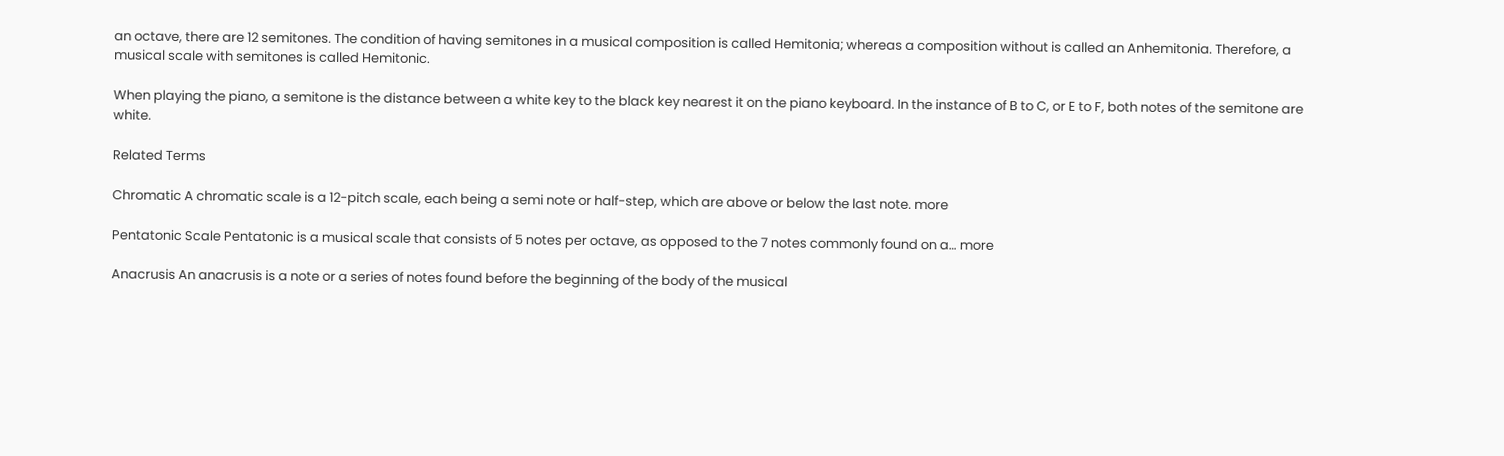an octave, there are 12 semitones. The condition of having semitones in a musical composition is called Hemitonia; whereas a composition without is called an Anhemitonia. Therefore, a musical scale with semitones is called Hemitonic.

When playing the piano, a semitone is the distance between a white key to the black key nearest it on the piano keyboard. In the instance of B to C, or E to F, both notes of the semitone are white.

Related Terms

Chromatic A chromatic scale is a 12-pitch scale, each being a semi note or half-step, which are above or below the last note. more

Pentatonic Scale Pentatonic is a musical scale that consists of 5 notes per octave, as opposed to the 7 notes commonly found on a… more

Anacrusis An anacrusis is a note or a series of notes found before the beginning of the body of the musical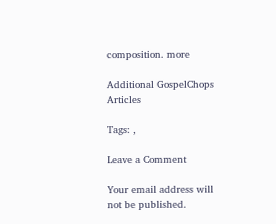composition. more

Additional GospelChops Articles

Tags: ,

Leave a Comment

Your email address will not be published.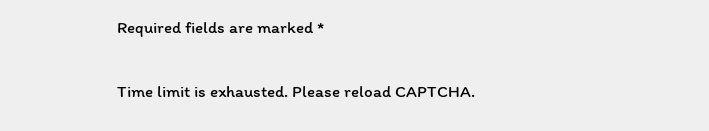Required fields are marked *

Time limit is exhausted. Please reload CAPTCHA.